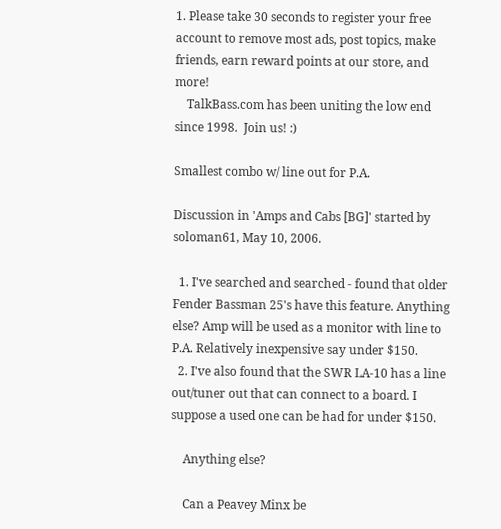1. Please take 30 seconds to register your free account to remove most ads, post topics, make friends, earn reward points at our store, and more!
    TalkBass.com has been uniting the low end since 1998.  Join us! :)

Smallest combo w/ line out for P.A.

Discussion in 'Amps and Cabs [BG]' started by soloman61, May 10, 2006.

  1. I've searched and searched - found that older Fender Bassman 25's have this feature. Anything else? Amp will be used as a monitor with line to P.A. Relatively inexpensive say under $150.
  2. I've also found that the SWR LA-10 has a line out/tuner out that can connect to a board. I suppose a used one can be had for under $150.

    Anything else?

    Can a Peavey Minx be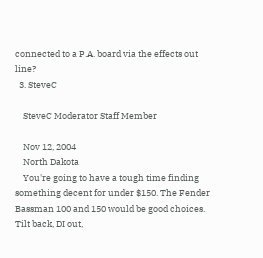connected to a P.A. board via the effects out line?
  3. SteveC

    SteveC Moderator Staff Member

    Nov 12, 2004
    North Dakota
    You're going to have a tough time finding something decent for under $150. The Fender Bassman 100 and 150 would be good choices. Tilt back, DI out,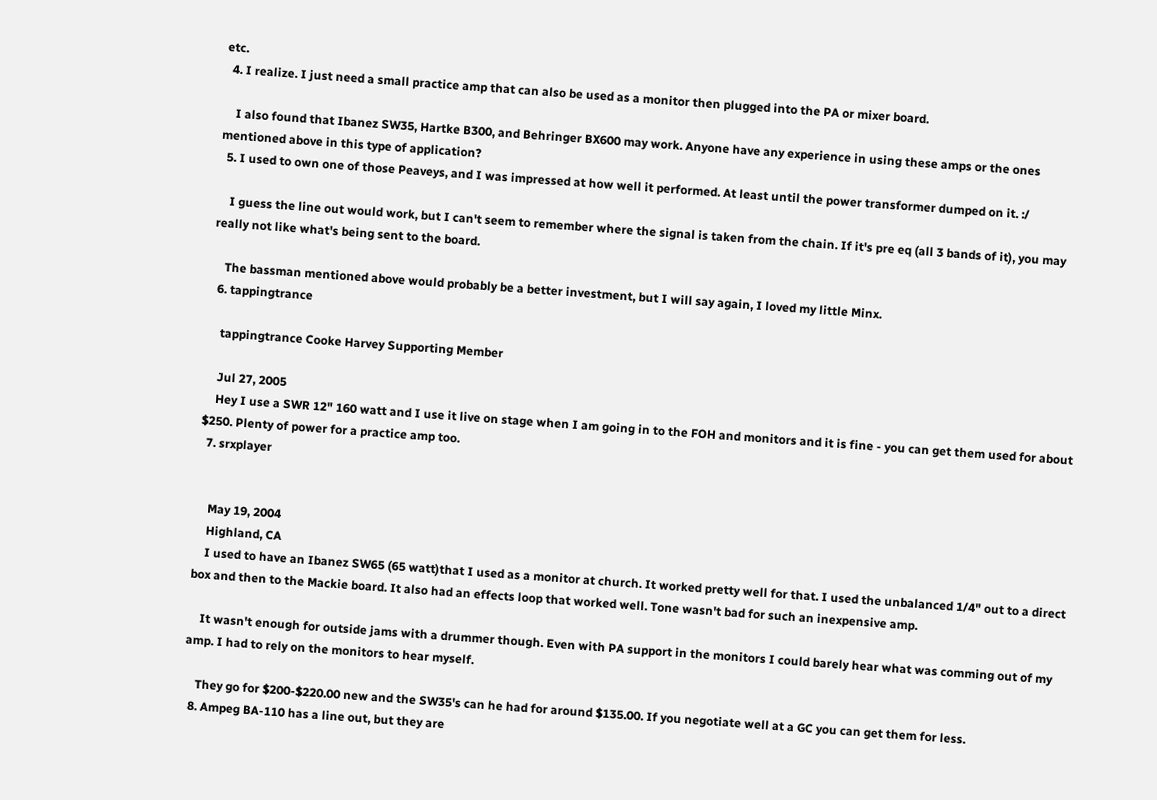etc.
  4. I realize. I just need a small practice amp that can also be used as a monitor then plugged into the PA or mixer board.

    I also found that Ibanez SW35, Hartke B300, and Behringer BX600 may work. Anyone have any experience in using these amps or the ones mentioned above in this type of application?
  5. I used to own one of those Peaveys, and I was impressed at how well it performed. At least until the power transformer dumped on it. :/

    I guess the line out would work, but I can't seem to remember where the signal is taken from the chain. If it's pre eq (all 3 bands of it), you may really not like what's being sent to the board.

    The bassman mentioned above would probably be a better investment, but I will say again, I loved my little Minx.
  6. tappingtrance

    tappingtrance Cooke Harvey Supporting Member

    Jul 27, 2005
    Hey I use a SWR 12" 160 watt and I use it live on stage when I am going in to the FOH and monitors and it is fine - you can get them used for about $250. Plenty of power for a practice amp too.
  7. srxplayer


    May 19, 2004
    Highland, CA
    I used to have an Ibanez SW65 (65 watt)that I used as a monitor at church. It worked pretty well for that. I used the unbalanced 1/4" out to a direct box and then to the Mackie board. It also had an effects loop that worked well. Tone wasn't bad for such an inexpensive amp.

    It wasn't enough for outside jams with a drummer though. Even with PA support in the monitors I could barely hear what was comming out of my amp. I had to rely on the monitors to hear myself.

    They go for $200-$220.00 new and the SW35's can he had for around $135.00. If you negotiate well at a GC you can get them for less.
  8. Ampeg BA-110 has a line out, but they are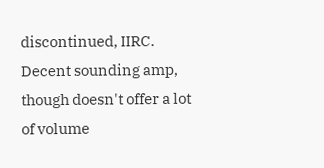discontinued, IIRC. Decent sounding amp, though doesn't offer a lot of volume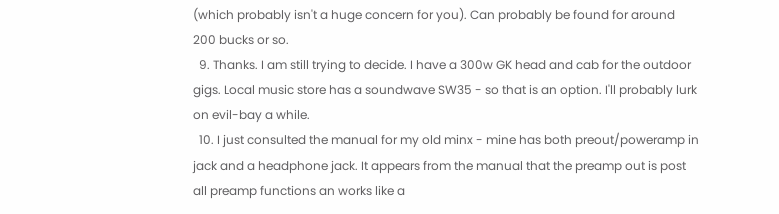(which probably isn't a huge concern for you). Can probably be found for around 200 bucks or so.
  9. Thanks. I am still trying to decide. I have a 300w GK head and cab for the outdoor gigs. Local music store has a soundwave SW35 - so that is an option. I'll probably lurk on evil-bay a while.
  10. I just consulted the manual for my old minx - mine has both preout/poweramp in jack and a headphone jack. It appears from the manual that the preamp out is post all preamp functions an works like a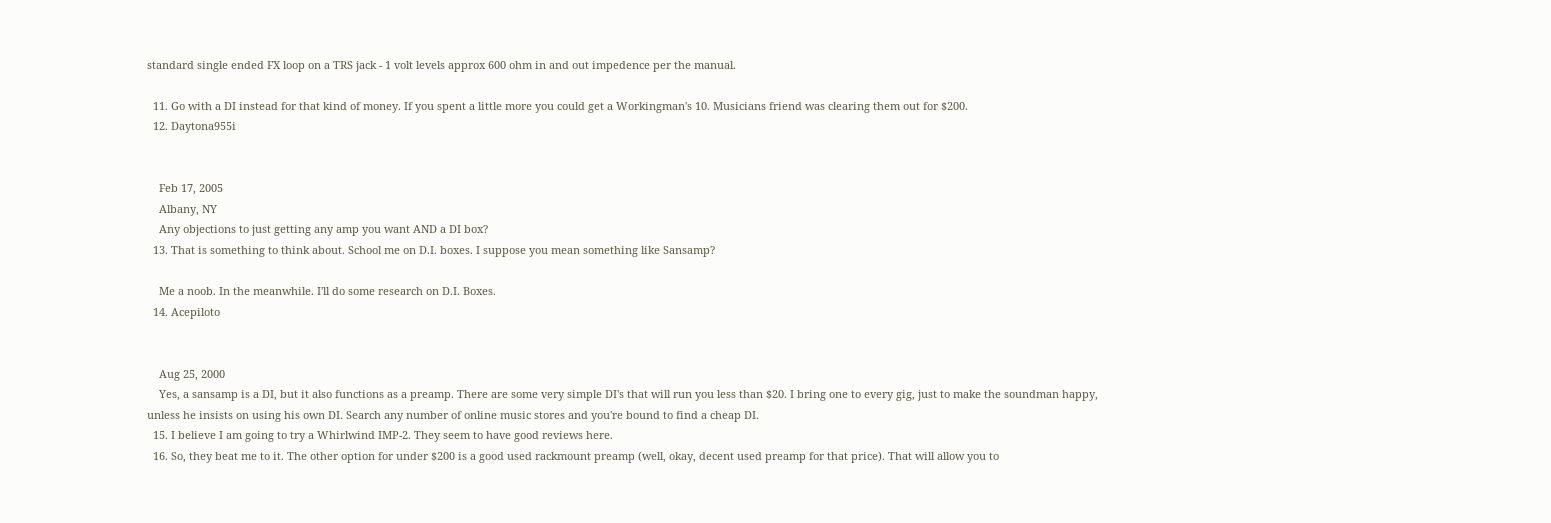standard single ended FX loop on a TRS jack - 1 volt levels approx 600 ohm in and out impedence per the manual.

  11. Go with a DI instead for that kind of money. If you spent a little more you could get a Workingman's 10. Musicians friend was clearing them out for $200.
  12. Daytona955i


    Feb 17, 2005
    Albany, NY
    Any objections to just getting any amp you want AND a DI box?
  13. That is something to think about. School me on D.I. boxes. I suppose you mean something like Sansamp?

    Me a noob. In the meanwhile. I'll do some research on D.I. Boxes.
  14. Acepiloto


    Aug 25, 2000
    Yes, a sansamp is a DI, but it also functions as a preamp. There are some very simple DI's that will run you less than $20. I bring one to every gig, just to make the soundman happy, unless he insists on using his own DI. Search any number of online music stores and you're bound to find a cheap DI.
  15. I believe I am going to try a Whirlwind IMP-2. They seem to have good reviews here.
  16. So, they beat me to it. The other option for under $200 is a good used rackmount preamp (well, okay, decent used preamp for that price). That will allow you to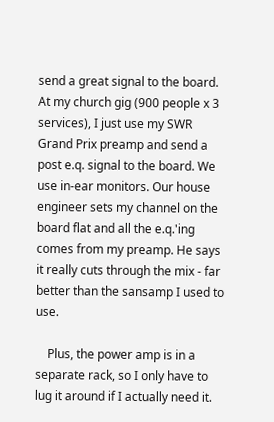send a great signal to the board. At my church gig (900 people x 3 services), I just use my SWR Grand Prix preamp and send a post e.q. signal to the board. We use in-ear monitors. Our house engineer sets my channel on the board flat and all the e.q.'ing comes from my preamp. He says it really cuts through the mix - far better than the sansamp I used to use.

    Plus, the power amp is in a separate rack, so I only have to lug it around if I actually need it.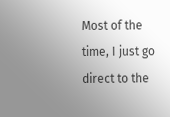Most of the time, I just go direct to the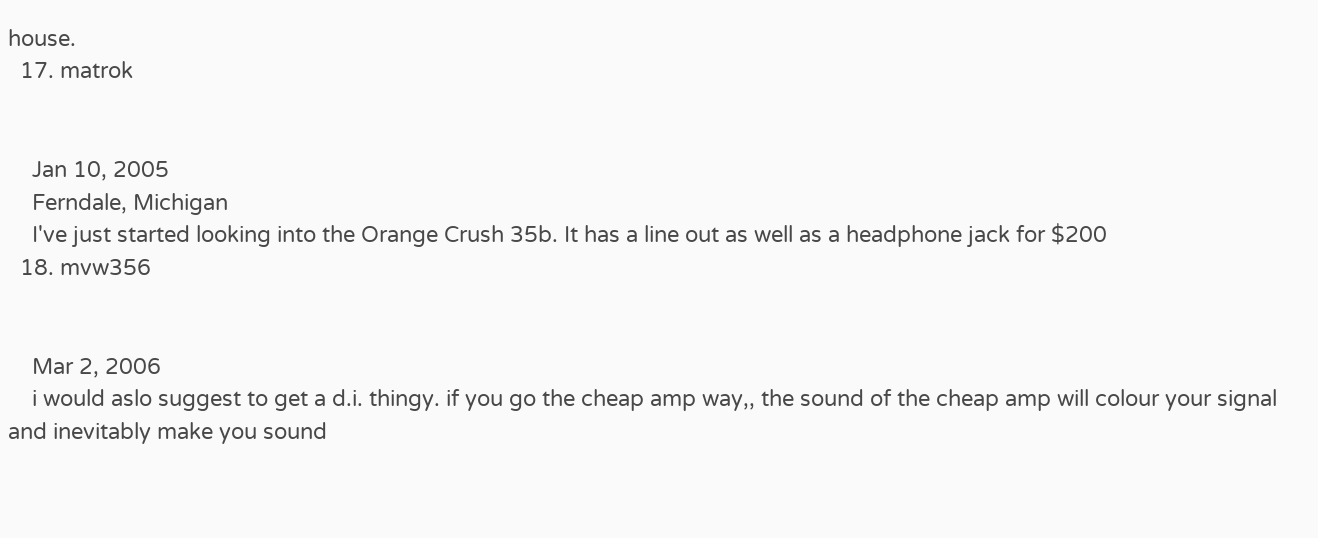house.
  17. matrok


    Jan 10, 2005
    Ferndale, Michigan
    I've just started looking into the Orange Crush 35b. It has a line out as well as a headphone jack for $200
  18. mvw356


    Mar 2, 2006
    i would aslo suggest to get a d.i. thingy. if you go the cheap amp way,, the sound of the cheap amp will colour your signal and inevitably make you sound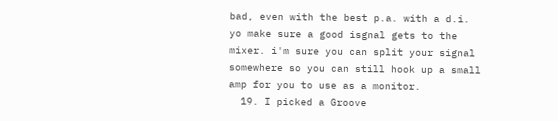bad, even with the best p.a. with a d.i. yo make sure a good isgnal gets to the mixer. i'm sure you can split your signal somewhere so you can still hook up a small amp for you to use as a monitor.
  19. I picked a Groove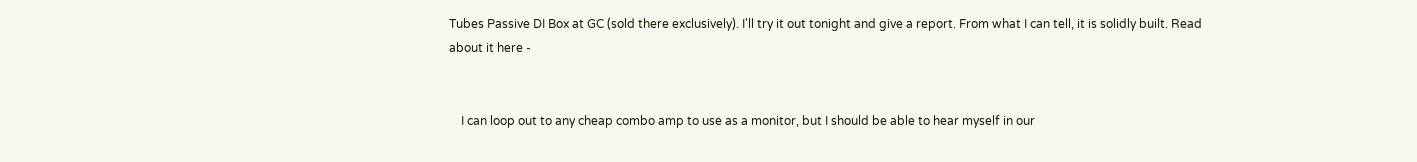Tubes Passive DI Box at GC (sold there exclusively). I'll try it out tonight and give a report. From what I can tell, it is solidly built. Read about it here -


    I can loop out to any cheap combo amp to use as a monitor, but I should be able to hear myself in our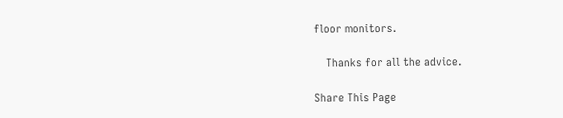floor monitors.

    Thanks for all the advice.

Share This Page